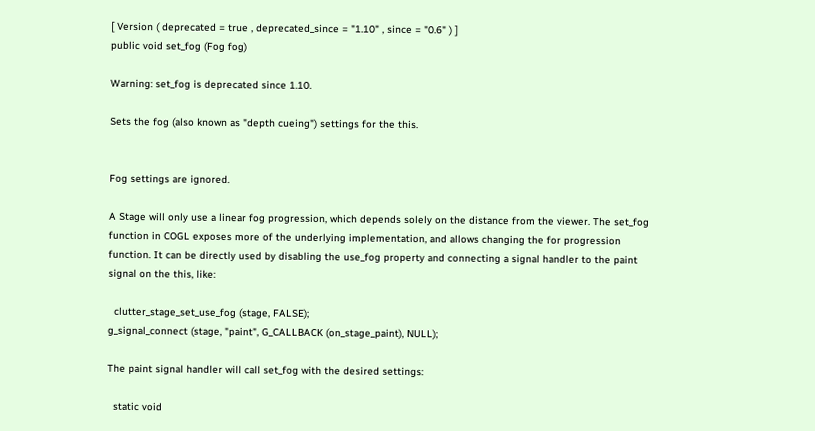[ Version ( deprecated = true , deprecated_since = "1.10" , since = "0.6" ) ]
public void set_fog (Fog fog)

Warning: set_fog is deprecated since 1.10.

Sets the fog (also known as "depth cueing") settings for the this.


Fog settings are ignored.

A Stage will only use a linear fog progression, which depends solely on the distance from the viewer. The set_fog function in COGL exposes more of the underlying implementation, and allows changing the for progression function. It can be directly used by disabling the use_fog property and connecting a signal handler to the paint signal on the this, like:

  clutter_stage_set_use_fog (stage, FALSE);
g_signal_connect (stage, "paint", G_CALLBACK (on_stage_paint), NULL);

The paint signal handler will call set_fog with the desired settings:

  static void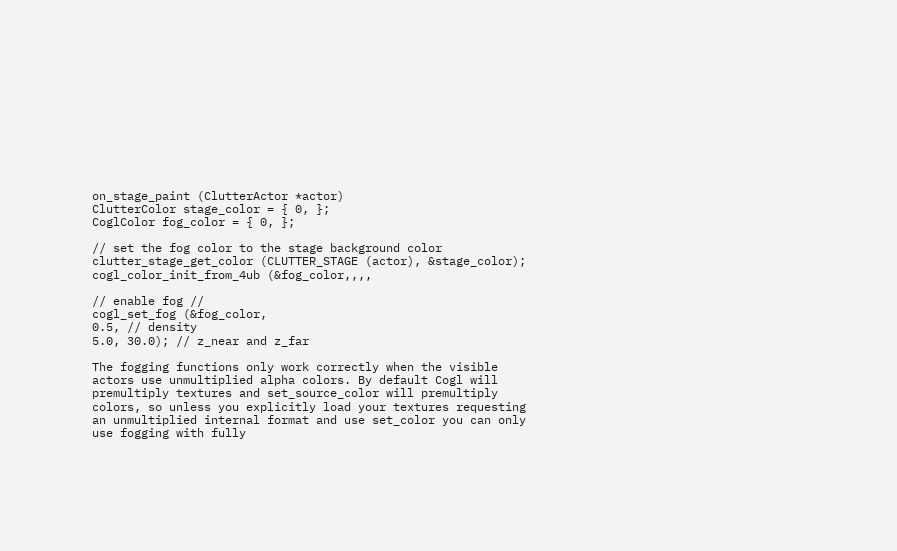on_stage_paint (ClutterActor *actor)
ClutterColor stage_color = { 0, };
CoglColor fog_color = { 0, };

// set the fog color to the stage background color
clutter_stage_get_color (CLUTTER_STAGE (actor), &stage_color);
cogl_color_init_from_4ub (&fog_color,,,,

// enable fog //
cogl_set_fog (&fog_color,
0.5, // density
5.0, 30.0); // z_near and z_far

The fogging functions only work correctly when the visible actors use unmultiplied alpha colors. By default Cogl will premultiply textures and set_source_color will premultiply colors, so unless you explicitly load your textures requesting an unmultiplied internal format and use set_color you can only use fogging with fully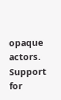opaque actors. Support for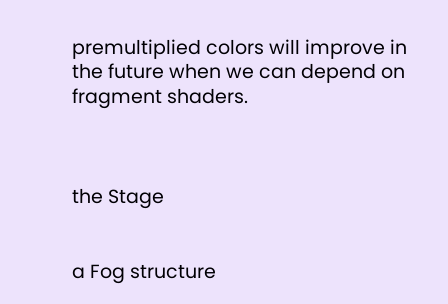premultiplied colors will improve in the future when we can depend on fragment shaders.



the Stage


a Fog structure